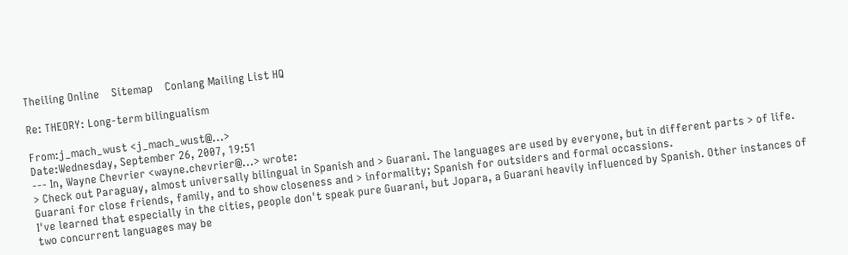Theiling Online    Sitemap    Conlang Mailing List HQ

Re: THEORY: Long-term bilingualism

From:j_mach_wust <j_mach_wust@...>
Date:Wednesday, September 26, 2007, 19:51
--- In, Wayne Chevrier <wayne.chevrier@...> wrote:
> Check out Paraguay, almost universally bilingual in Spanish and > Guarani. The languages are used by everyone, but in different parts > of life. Guarani for close friends, family, and to show closeness and > informality; Spanish for outsiders and formal occassions.
I've learned that especially in the cities, people don't speak pure Guarani, but Jopara, a Guarani heavily influenced by Spanish. Other instances of two concurrent languages may be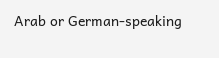Arab or German-speaking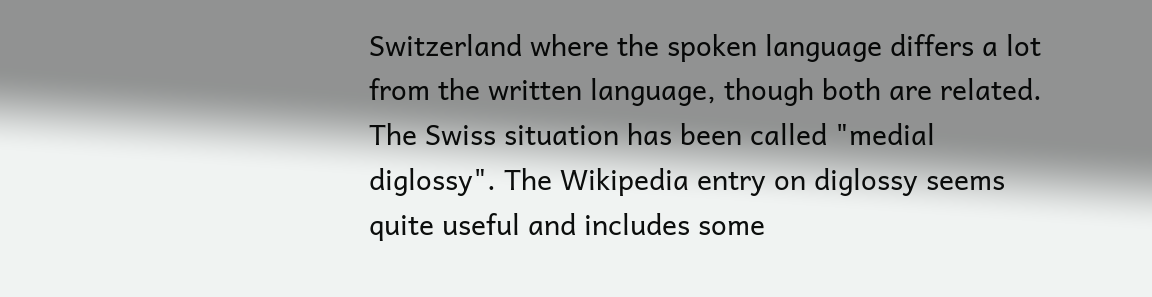Switzerland where the spoken language differs a lot from the written language, though both are related. The Swiss situation has been called "medial diglossy". The Wikipedia entry on diglossy seems quite useful and includes some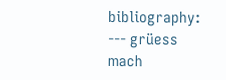bibliography: --- grüess mach